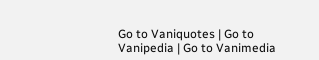Go to Vaniquotes | Go to Vanipedia | Go to Vanimedia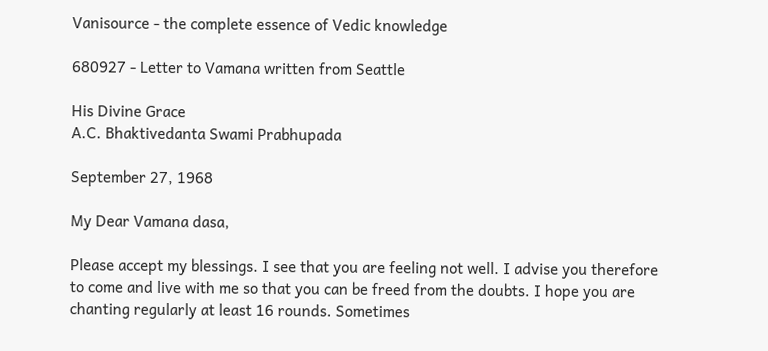Vanisource - the complete essence of Vedic knowledge

680927 - Letter to Vamana written from Seattle

His Divine Grace
A.C. Bhaktivedanta Swami Prabhupada

September 27, 1968

My Dear Vamana dasa,

Please accept my blessings. I see that you are feeling not well. I advise you therefore to come and live with me so that you can be freed from the doubts. I hope you are chanting regularly at least 16 rounds. Sometimes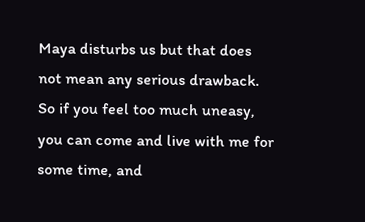Maya disturbs us but that does not mean any serious drawback. So if you feel too much uneasy, you can come and live with me for some time, and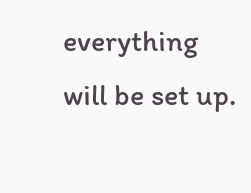everything will be set up.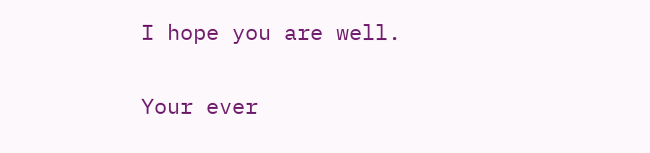I hope you are well.

Your ever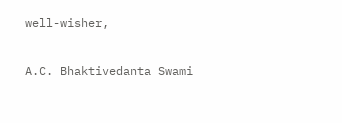well-wisher,

A.C. Bhaktivedanta Swami